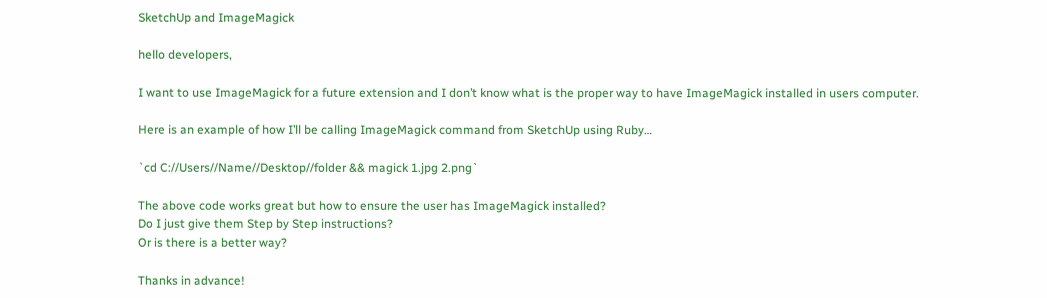SketchUp and ImageMagick

hello developers,

I want to use ImageMagick for a future extension and I don’t know what is the proper way to have ImageMagick installed in users computer.

Here is an example of how I’ll be calling ImageMagick command from SketchUp using Ruby…

`cd C://Users//Name//Desktop//folder && magick 1.jpg 2.png`

The above code works great but how to ensure the user has ImageMagick installed?
Do I just give them Step by Step instructions?
Or is there is a better way?

Thanks in advance!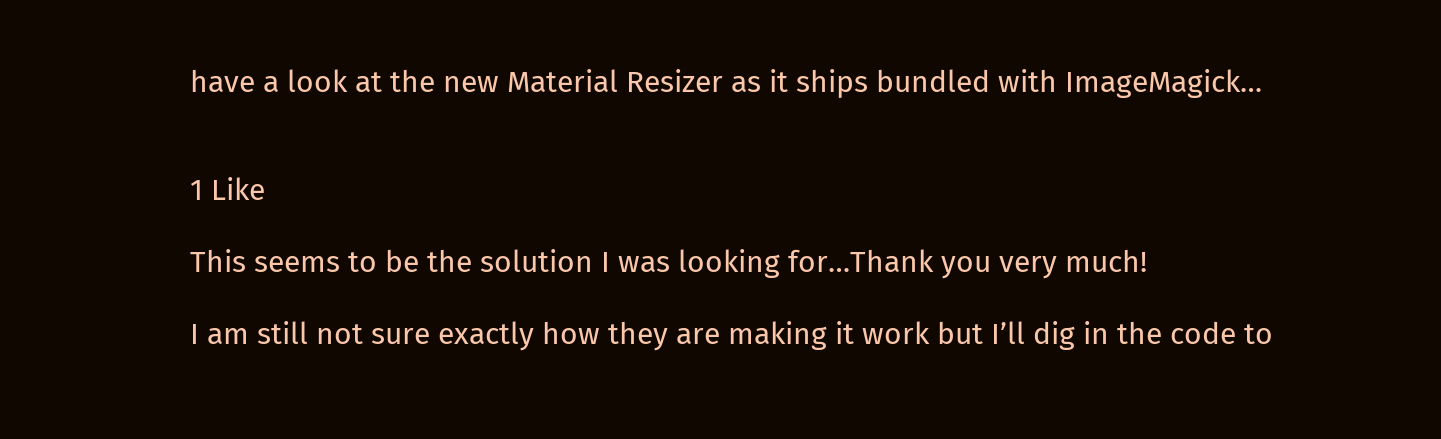have a look at the new Material Resizer as it ships bundled with ImageMagick…


1 Like

This seems to be the solution I was looking for…Thank you very much!

I am still not sure exactly how they are making it work but I’ll dig in the code to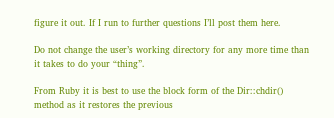figure it out. If I run to further questions I’ll post them here.

Do not change the user’s working directory for any more time than it takes to do your “thing”.

From Ruby it is best to use the block form of the Dir::chdir() method as it restores the previous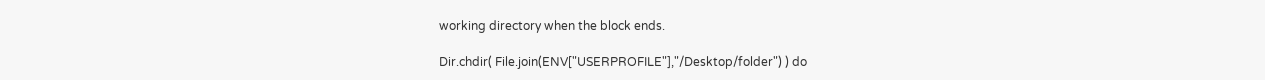working directory when the block ends.

Dir.chdir( File.join(ENV["USERPROFILE"],"/Desktop/folder") ) do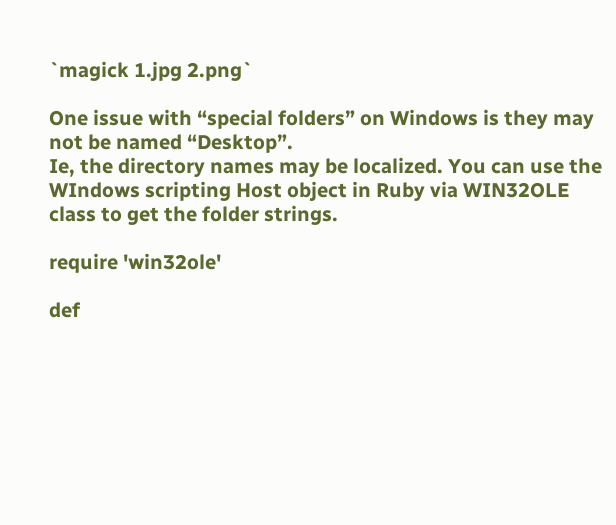`magick 1.jpg 2.png`

One issue with “special folders” on Windows is they may not be named “Desktop”.
Ie, the directory names may be localized. You can use the WIndows scripting Host object in Ruby via WIN32OLE class to get the folder strings.

require 'win32ole'

def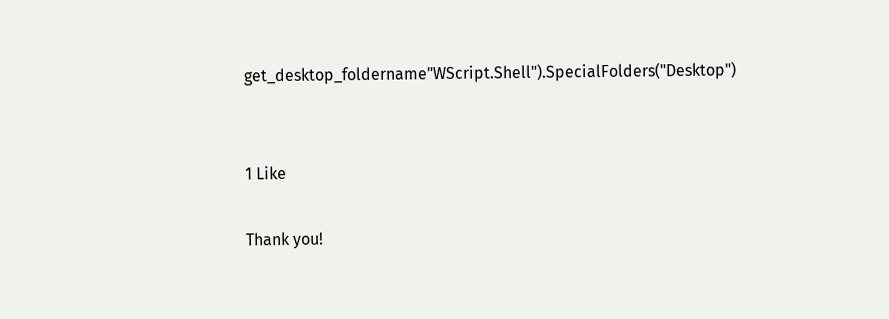get_desktop_foldername"WScript.Shell").SpecialFolders("Desktop")


1 Like

Thank you!